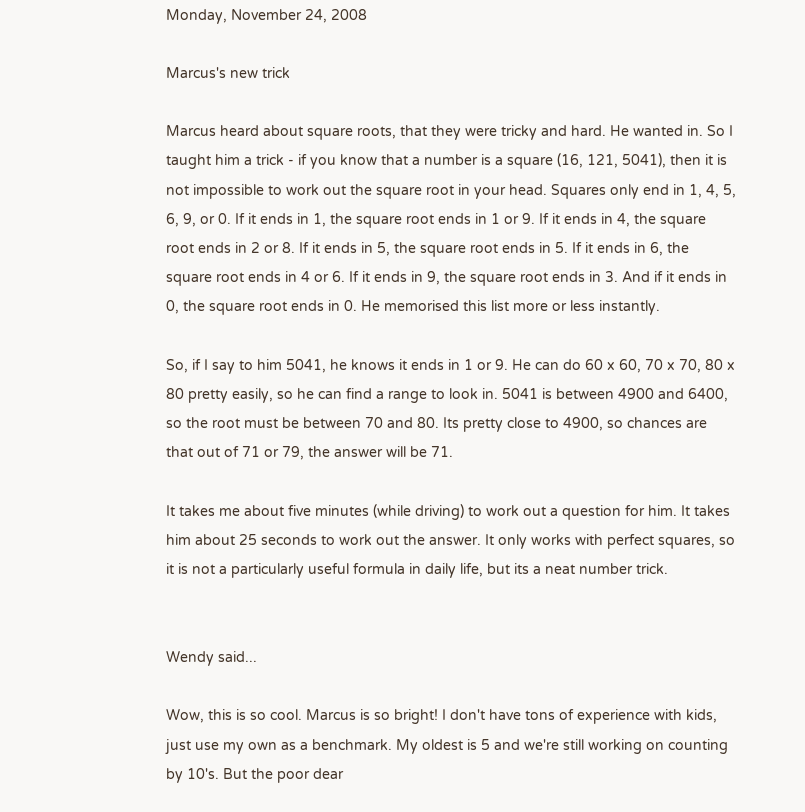Monday, November 24, 2008

Marcus's new trick

Marcus heard about square roots, that they were tricky and hard. He wanted in. So I taught him a trick - if you know that a number is a square (16, 121, 5041), then it is not impossible to work out the square root in your head. Squares only end in 1, 4, 5, 6, 9, or 0. If it ends in 1, the square root ends in 1 or 9. If it ends in 4, the square root ends in 2 or 8. If it ends in 5, the square root ends in 5. If it ends in 6, the square root ends in 4 or 6. If it ends in 9, the square root ends in 3. And if it ends in 0, the square root ends in 0. He memorised this list more or less instantly.

So, if I say to him 5041, he knows it ends in 1 or 9. He can do 60 x 60, 70 x 70, 80 x 80 pretty easily, so he can find a range to look in. 5041 is between 4900 and 6400, so the root must be between 70 and 80. Its pretty close to 4900, so chances are that out of 71 or 79, the answer will be 71.

It takes me about five minutes (while driving) to work out a question for him. It takes him about 25 seconds to work out the answer. It only works with perfect squares, so it is not a particularly useful formula in daily life, but its a neat number trick.


Wendy said...

Wow, this is so cool. Marcus is so bright! I don't have tons of experience with kids, just use my own as a benchmark. My oldest is 5 and we're still working on counting by 10's. But the poor dear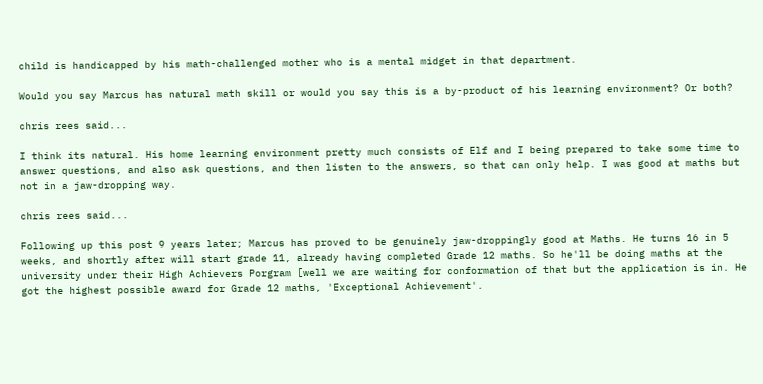child is handicapped by his math-challenged mother who is a mental midget in that department.

Would you say Marcus has natural math skill or would you say this is a by-product of his learning environment? Or both?

chris rees said...

I think its natural. His home learning environment pretty much consists of Elf and I being prepared to take some time to answer questions, and also ask questions, and then listen to the answers, so that can only help. I was good at maths but not in a jaw-dropping way.

chris rees said...

Following up this post 9 years later; Marcus has proved to be genuinely jaw-droppingly good at Maths. He turns 16 in 5 weeks, and shortly after will start grade 11, already having completed Grade 12 maths. So he'll be doing maths at the university under their High Achievers Porgram [well we are waiting for conformation of that but the application is in. He got the highest possible award for Grade 12 maths, 'Exceptional Achievement'.